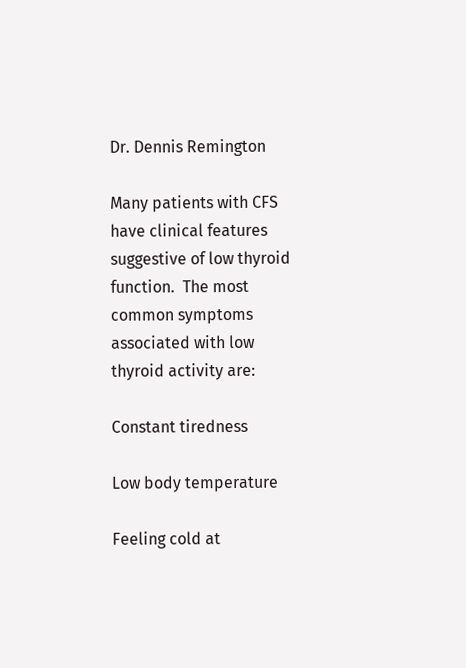Dr. Dennis Remington

Many patients with CFS have clinical features suggestive of low thyroid function.  The most common symptoms associated with low thyroid activity are:

Constant tiredness

Low body temperature

Feeling cold at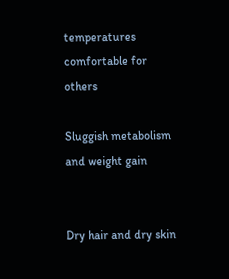temperatures comfortable for others

Sluggish metabolism and weight gain


Dry hair and dry skin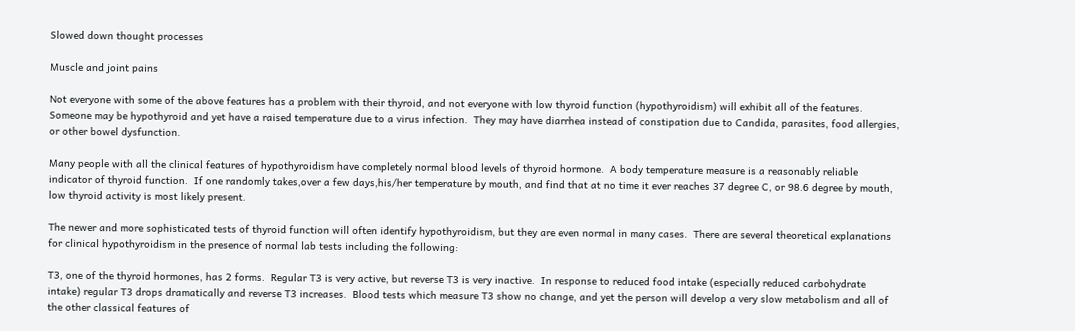Slowed down thought processes

Muscle and joint pains

Not everyone with some of the above features has a problem with their thyroid, and not everyone with low thyroid function (hypothyroidism) will exhibit all of the features. Someone may be hypothyroid and yet have a raised temperature due to a virus infection.  They may have diarrhea instead of constipation due to Candida, parasites, food allergies, or other bowel dysfunction.

Many people with all the clinical features of hypothyroidism have completely normal blood levels of thyroid hormone.  A body temperature measure is a reasonably reliable indicator of thyroid function.  If one randomly takes,over a few days,his/her temperature by mouth, and find that at no time it ever reaches 37 degree C, or 98.6 degree by mouth, low thyroid activity is most likely present.

The newer and more sophisticated tests of thyroid function will often identify hypothyroidism, but they are even normal in many cases.  There are several theoretical explanations for clinical hypothyroidism in the presence of normal lab tests including the following:

T3, one of the thyroid hormones, has 2 forms.  Regular T3 is very active, but reverse T3 is very inactive.  In response to reduced food intake (especially reduced carbohydrate intake) regular T3 drops dramatically and reverse T3 increases.  Blood tests which measure T3 show no change, and yet the person will develop a very slow metabolism and all of the other classical features of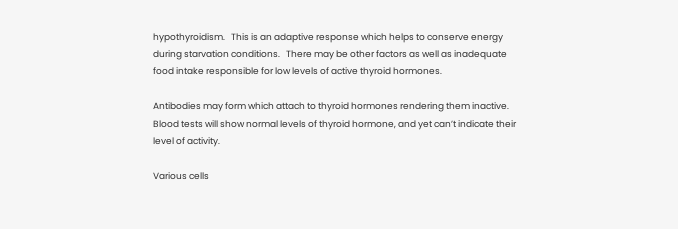hypothyroidism.   This is an adaptive response which helps to conserve energy during starvation conditions.   There may be other factors as well as inadequate food intake responsible for low levels of active thyroid hormones.

Antibodies may form which attach to thyroid hormones rendering them inactive.  Blood tests will show normal levels of thyroid hormone, and yet can’t indicate their level of activity.

Various cells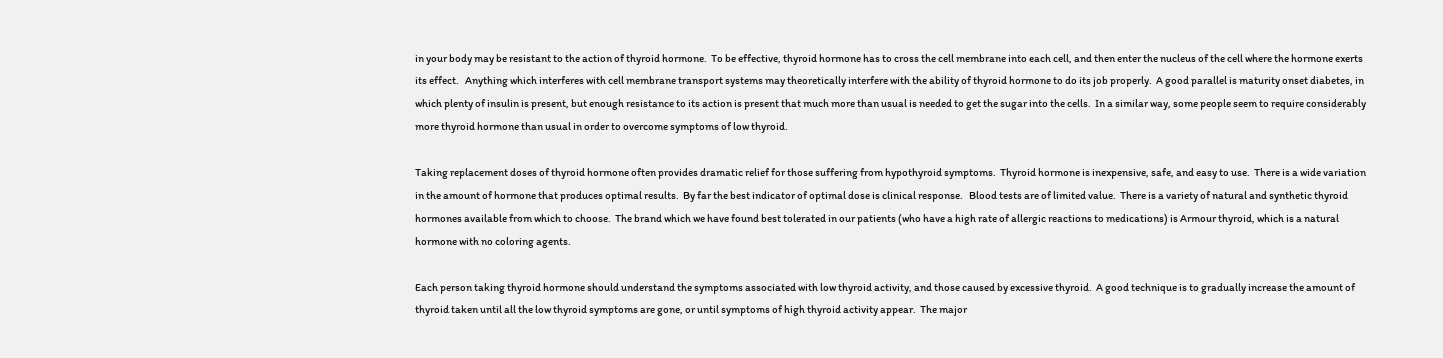in your body may be resistant to the action of thyroid hormone.  To be effective, thyroid hormone has to cross the cell membrane into each cell, and then enter the nucleus of the cell where the hormone exerts its effect.   Anything which interferes with cell membrane transport systems may theoretically interfere with the ability of thyroid hormone to do its job properly.  A good parallel is maturity onset diabetes, in which plenty of insulin is present, but enough resistance to its action is present that much more than usual is needed to get the sugar into the cells.  In a similar way, some people seem to require considerably more thyroid hormone than usual in order to overcome symptoms of low thyroid.

Taking replacement doses of thyroid hormone often provides dramatic relief for those suffering from hypothyroid symptoms.  Thyroid hormone is inexpensive, safe, and easy to use.  There is a wide variation in the amount of hormone that produces optimal results.  By far the best indicator of optimal dose is clinical response.   Blood tests are of limited value.  There is a variety of natural and synthetic thyroid hormones available from which to choose.  The brand which we have found best tolerated in our patients (who have a high rate of allergic reactions to medications) is Armour thyroid, which is a natural hormone with no coloring agents.

Each person taking thyroid hormone should understand the symptoms associated with low thyroid activity, and those caused by excessive thyroid.  A good technique is to gradually increase the amount of thyroid taken until all the low thyroid symptoms are gone, or until symptoms of high thyroid activity appear.  The major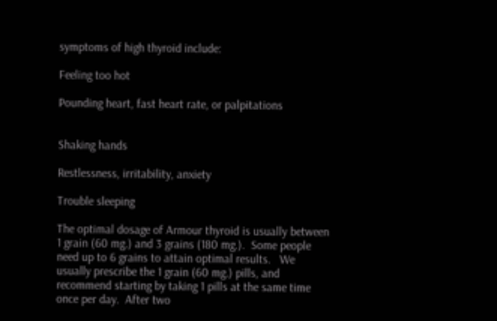symptoms of high thyroid include:

Feeling too hot

Pounding heart, fast heart rate, or palpitations


Shaking hands

Restlessness, irritability, anxiety

Trouble sleeping

The optimal dosage of Armour thyroid is usually between 1 grain (60 mg.) and 3 grains (180 mg.).  Some people need up to 6 grains to attain optimal results.   We usually prescribe the 1 grain (60 mg.) pills, and recommend starting by taking 1 pills at the same time once per day.  After two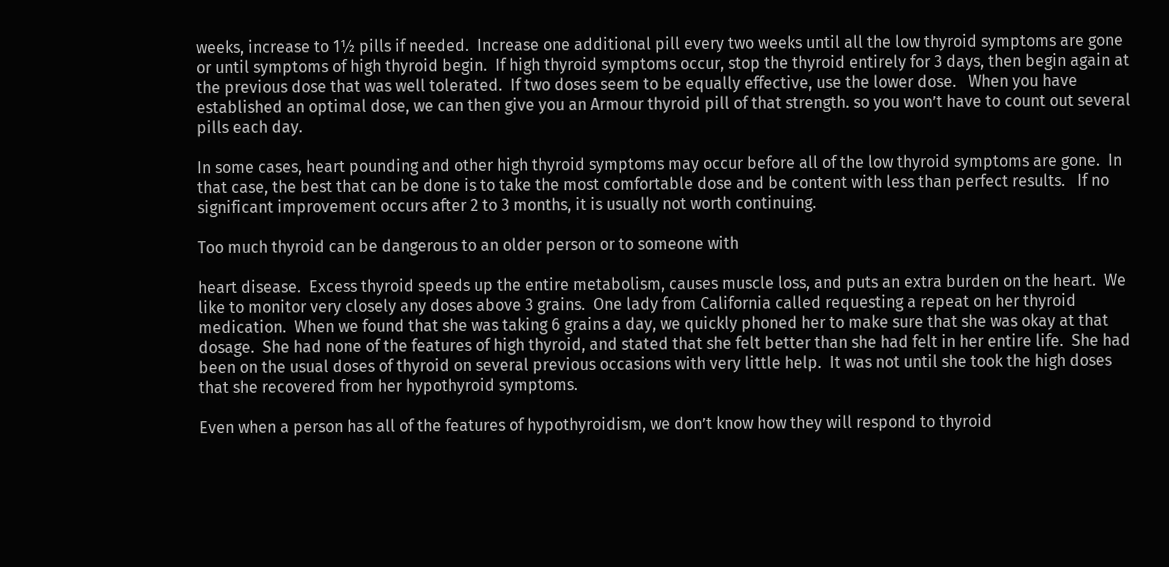weeks, increase to 1½ pills if needed.  Increase one additional pill every two weeks until all the low thyroid symptoms are gone or until symptoms of high thyroid begin.  If high thyroid symptoms occur, stop the thyroid entirely for 3 days, then begin again at the previous dose that was well tolerated.  If two doses seem to be equally effective, use the lower dose.   When you have established an optimal dose, we can then give you an Armour thyroid pill of that strength. so you won’t have to count out several pills each day.

In some cases, heart pounding and other high thyroid symptoms may occur before all of the low thyroid symptoms are gone.  In that case, the best that can be done is to take the most comfortable dose and be content with less than perfect results.   If no significant improvement occurs after 2 to 3 months, it is usually not worth continuing.

Too much thyroid can be dangerous to an older person or to someone with

heart disease.  Excess thyroid speeds up the entire metabolism, causes muscle loss, and puts an extra burden on the heart.  We like to monitor very closely any doses above 3 grains.  One lady from California called requesting a repeat on her thyroid medication.  When we found that she was taking 6 grains a day, we quickly phoned her to make sure that she was okay at that dosage.  She had none of the features of high thyroid, and stated that she felt better than she had felt in her entire life.  She had been on the usual doses of thyroid on several previous occasions with very little help.  It was not until she took the high doses that she recovered from her hypothyroid symptoms.

Even when a person has all of the features of hypothyroidism, we don’t know how they will respond to thyroid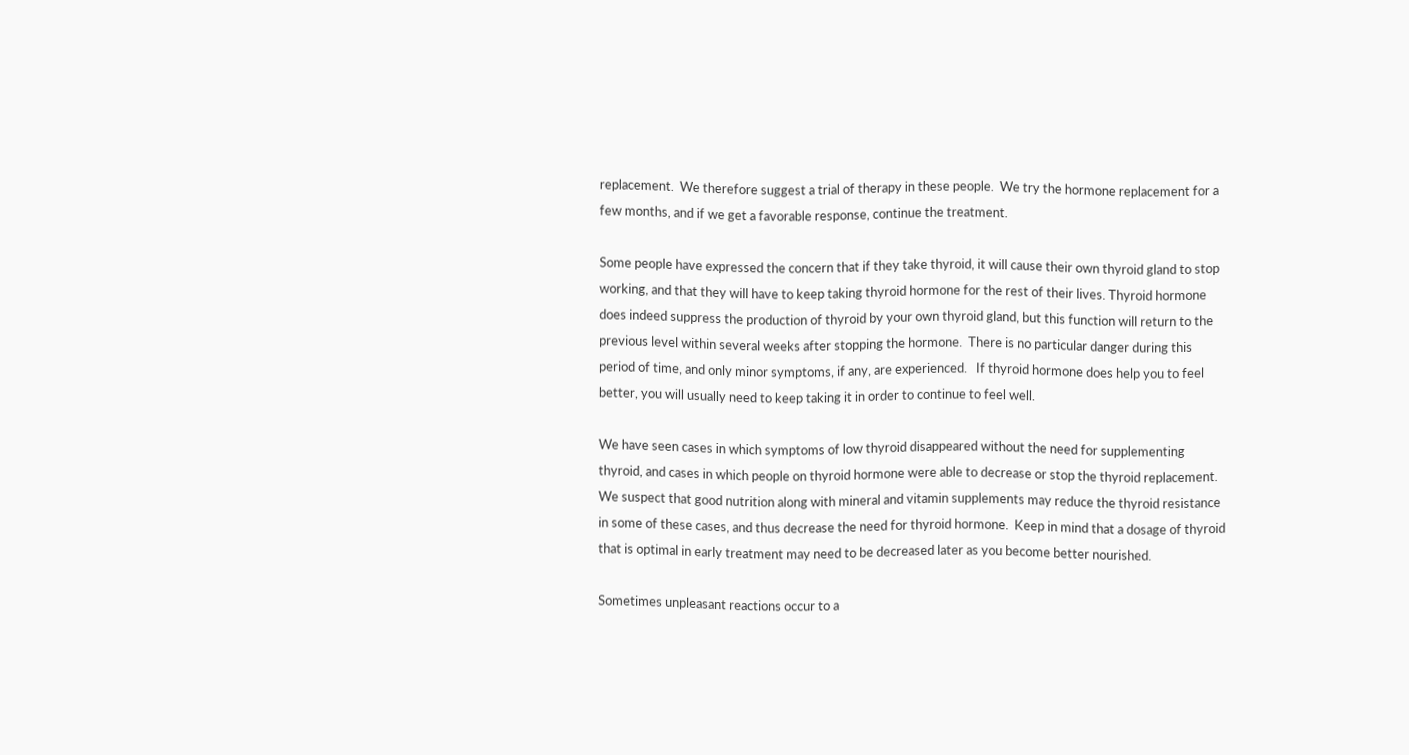replacement.  We therefore suggest a trial of therapy in these people.  We try the hormone replacement for a few months, and if we get a favorable response, continue the treatment.

Some people have expressed the concern that if they take thyroid, it will cause their own thyroid gland to stop working, and that they will have to keep taking thyroid hormone for the rest of their lives. Thyroid hormone does indeed suppress the production of thyroid by your own thyroid gland, but this function will return to the previous level within several weeks after stopping the hormone.  There is no particular danger during this period of time, and only minor symptoms, if any, are experienced.   If thyroid hormone does help you to feel better, you will usually need to keep taking it in order to continue to feel well.

We have seen cases in which symptoms of low thyroid disappeared without the need for supplementing thyroid, and cases in which people on thyroid hormone were able to decrease or stop the thyroid replacement.  We suspect that good nutrition along with mineral and vitamin supplements may reduce the thyroid resistance in some of these cases, and thus decrease the need for thyroid hormone.  Keep in mind that a dosage of thyroid that is optimal in early treatment may need to be decreased later as you become better nourished.

Sometimes unpleasant reactions occur to a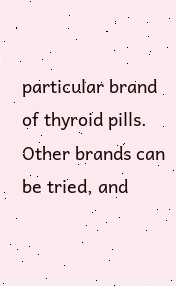particular brand of thyroid pills.  Other brands can be tried, and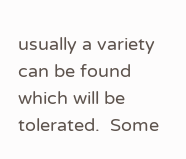usually a variety can be found which will be tolerated.  Some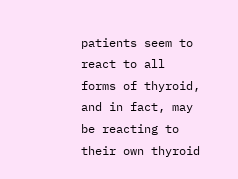patients seem to react to all forms of thyroid, and in fact, may be reacting to their own thyroid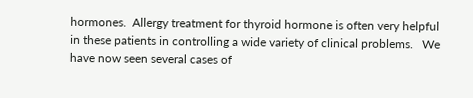hormones.  Allergy treatment for thyroid hormone is often very helpful in these patients in controlling a wide variety of clinical problems.   We have now seen several cases of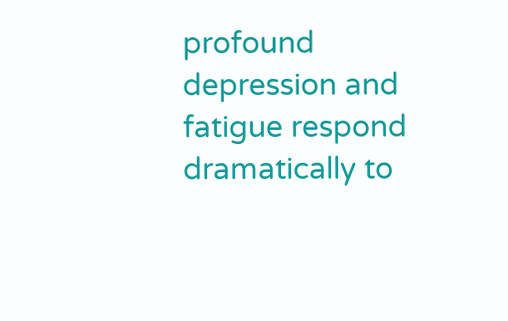profound depression and fatigue respond dramatically to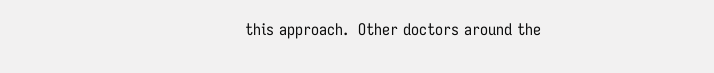this approach.  Other doctors around the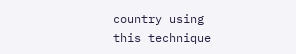country using this technique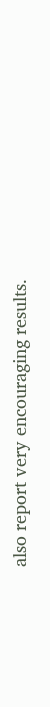also report very encouraging results.